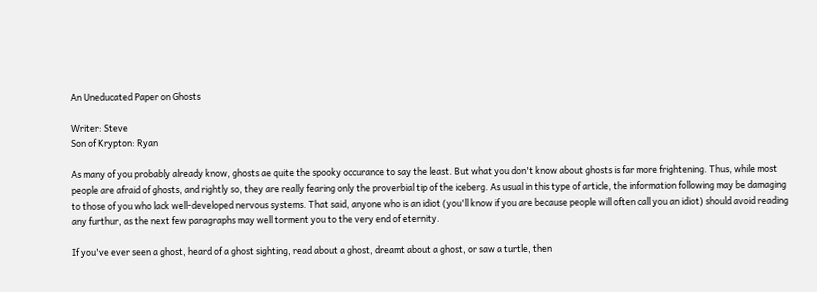An Uneducated Paper on Ghosts

Writer: Steve
Son of Krypton: Ryan

As many of you probably already know, ghosts ae quite the spooky occurance to say the least. But what you don't know about ghosts is far more frightening. Thus, while most people are afraid of ghosts, and rightly so, they are really fearing only the proverbial tip of the iceberg. As usual in this type of article, the information following may be damaging to those of you who lack well-developed nervous systems. That said, anyone who is an idiot (you'll know if you are because people will often call you an idiot) should avoid reading any furthur, as the next few paragraphs may well torment you to the very end of eternity.

If you've ever seen a ghost, heard of a ghost sighting, read about a ghost, dreamt about a ghost, or saw a turtle, then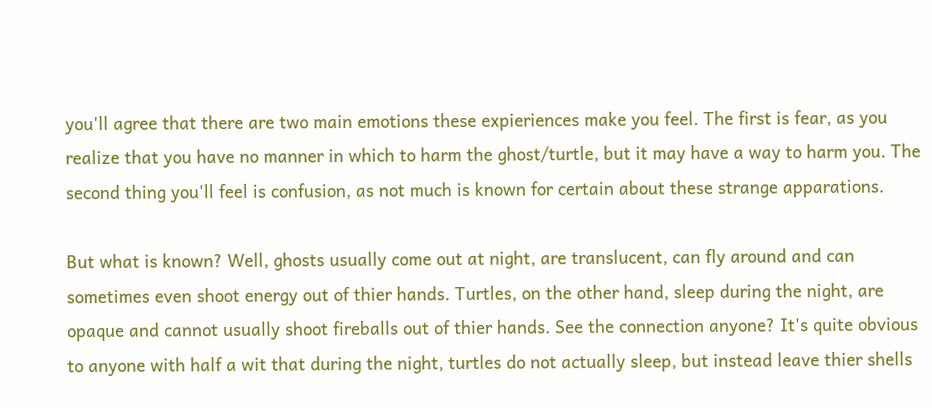you'll agree that there are two main emotions these expieriences make you feel. The first is fear, as you realize that you have no manner in which to harm the ghost/turtle, but it may have a way to harm you. The second thing you'll feel is confusion, as not much is known for certain about these strange apparations.

But what is known? Well, ghosts usually come out at night, are translucent, can fly around and can sometimes even shoot energy out of thier hands. Turtles, on the other hand, sleep during the night, are opaque and cannot usually shoot fireballs out of thier hands. See the connection anyone? It's quite obvious to anyone with half a wit that during the night, turtles do not actually sleep, but instead leave thier shells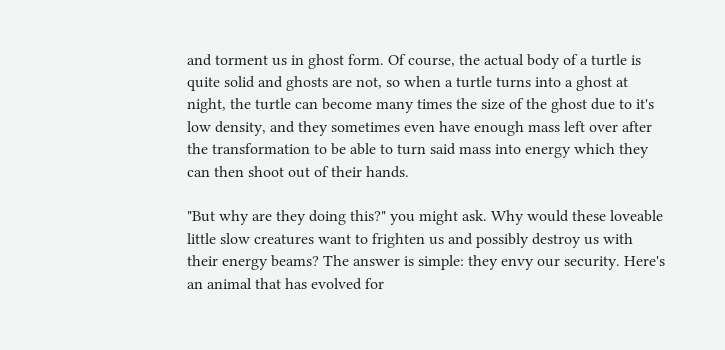and torment us in ghost form. Of course, the actual body of a turtle is quite solid and ghosts are not, so when a turtle turns into a ghost at night, the turtle can become many times the size of the ghost due to it's low density, and they sometimes even have enough mass left over after the transformation to be able to turn said mass into energy which they can then shoot out of their hands.

"But why are they doing this?" you might ask. Why would these loveable little slow creatures want to frighten us and possibly destroy us with their energy beams? The answer is simple: they envy our security. Here's an animal that has evolved for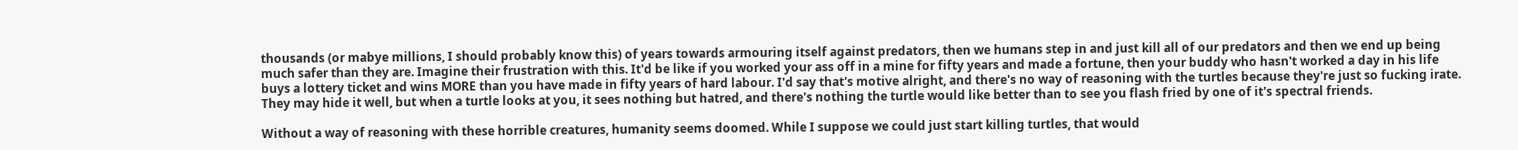thousands (or mabye millions, I should probably know this) of years towards armouring itself against predators, then we humans step in and just kill all of our predators and then we end up being much safer than they are. Imagine their frustration with this. It'd be like if you worked your ass off in a mine for fifty years and made a fortune, then your buddy who hasn't worked a day in his life buys a lottery ticket and wins MORE than you have made in fifty years of hard labour. I'd say that's motive alright, and there's no way of reasoning with the turtles because they're just so fucking irate. They may hide it well, but when a turtle looks at you, it sees nothing but hatred, and there's nothing the turtle would like better than to see you flash fried by one of it's spectral friends.

Without a way of reasoning with these horrible creatures, humanity seems doomed. While I suppose we could just start killing turtles, that would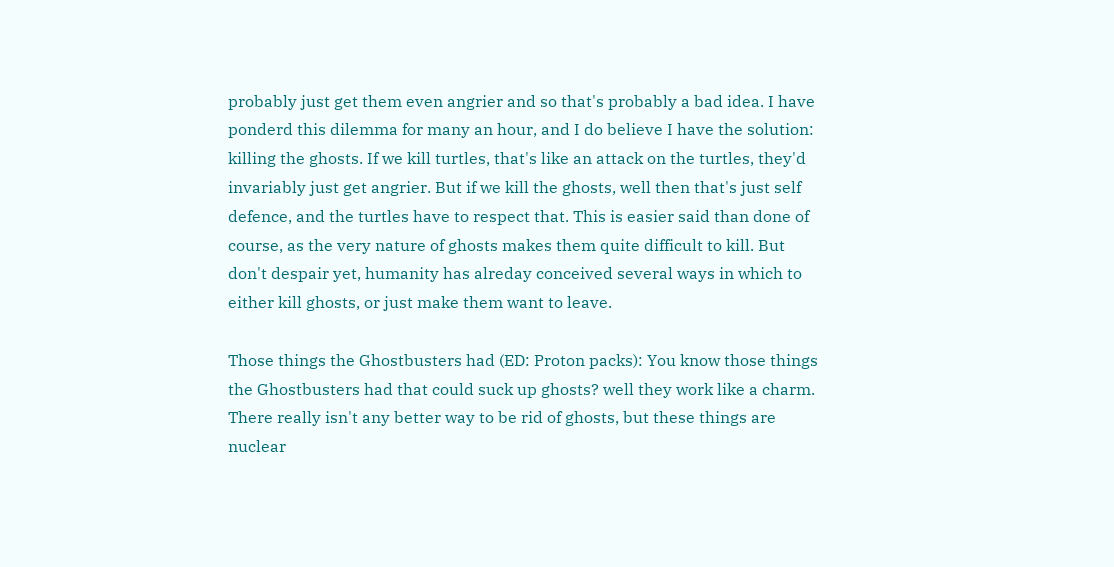probably just get them even angrier and so that's probably a bad idea. I have ponderd this dilemma for many an hour, and I do believe I have the solution: killing the ghosts. If we kill turtles, that's like an attack on the turtles, they'd invariably just get angrier. But if we kill the ghosts, well then that's just self defence, and the turtles have to respect that. This is easier said than done of course, as the very nature of ghosts makes them quite difficult to kill. But don't despair yet, humanity has alreday conceived several ways in which to either kill ghosts, or just make them want to leave.

Those things the Ghostbusters had (ED: Proton packs): You know those things the Ghostbusters had that could suck up ghosts? well they work like a charm. There really isn't any better way to be rid of ghosts, but these things are nuclear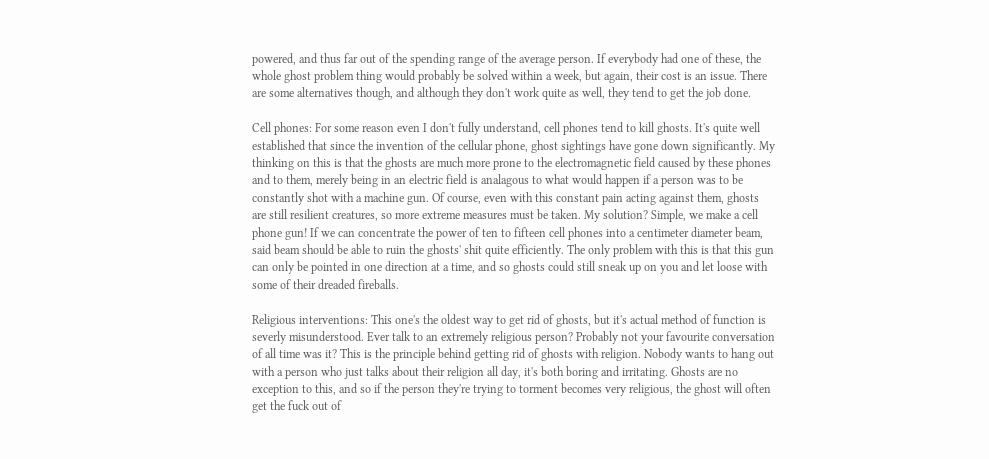powered, and thus far out of the spending range of the average person. If everybody had one of these, the whole ghost problem thing would probably be solved within a week, but again, their cost is an issue. There are some alternatives though, and although they don't work quite as well, they tend to get the job done.

Cell phones: For some reason even I don't fully understand, cell phones tend to kill ghosts. It's quite well established that since the invention of the cellular phone, ghost sightings have gone down significantly. My thinking on this is that the ghosts are much more prone to the electromagnetic field caused by these phones and to them, merely being in an electric field is analagous to what would happen if a person was to be constantly shot with a machine gun. Of course, even with this constant pain acting against them, ghosts are still resilient creatures, so more extreme measures must be taken. My solution? Simple, we make a cell phone gun! If we can concentrate the power of ten to fifteen cell phones into a centimeter diameter beam, said beam should be able to ruin the ghosts' shit quite efficiently. The only problem with this is that this gun can only be pointed in one direction at a time, and so ghosts could still sneak up on you and let loose with some of their dreaded fireballs.

Religious interventions: This one's the oldest way to get rid of ghosts, but it's actual method of function is severly misunderstood. Ever talk to an extremely religious person? Probably not your favourite conversation of all time was it? This is the principle behind getting rid of ghosts with religion. Nobody wants to hang out with a person who just talks about their religion all day, it's both boring and irritating. Ghosts are no exception to this, and so if the person they're trying to torment becomes very religious, the ghost will often get the fuck out of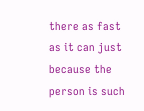there as fast as it can just because the person is such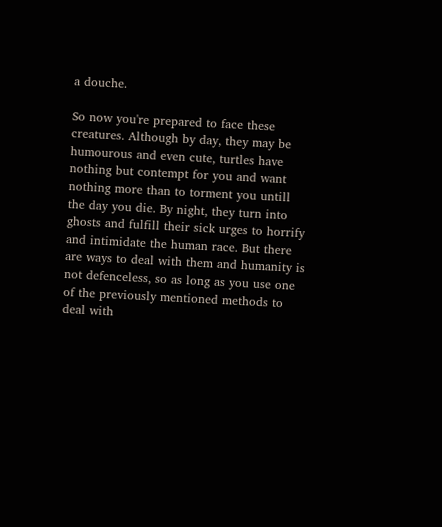a douche.

So now you're prepared to face these creatures. Although by day, they may be humourous and even cute, turtles have nothing but contempt for you and want nothing more than to torment you untill the day you die. By night, they turn into ghosts and fulfill their sick urges to horrify and intimidate the human race. But there are ways to deal with them and humanity is not defenceless, so as long as you use one of the previously mentioned methods to deal with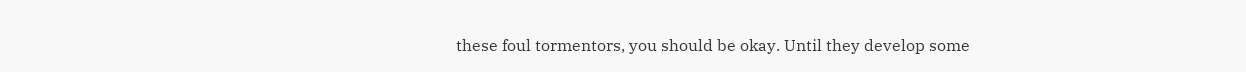these foul tormentors, you should be okay. Until they develop some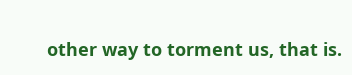other way to torment us, that is.